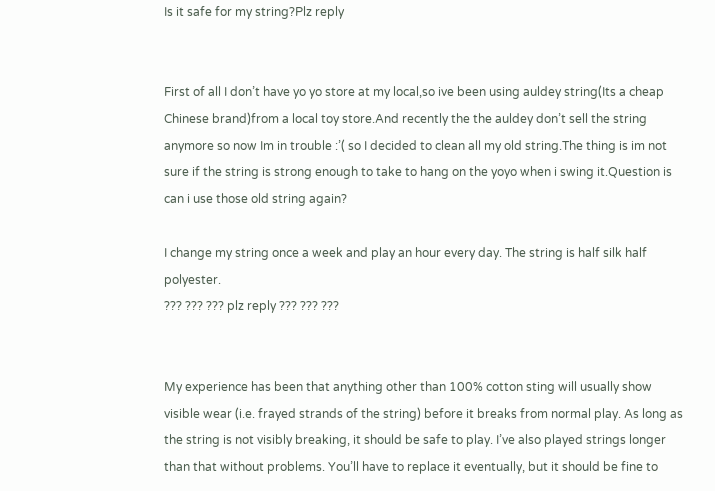Is it safe for my string?Plz reply


First of all I don’t have yo yo store at my local,so ive been using auldey string(Its a cheap Chinese brand)from a local toy store.And recently the the auldey don’t sell the string anymore so now Im in trouble :’( so I decided to clean all my old string.The thing is im not sure if the string is strong enough to take to hang on the yoyo when i swing it.Question is can i use those old string again?

I change my string once a week and play an hour every day. The string is half silk half polyester.
??? ??? ??? plz reply ??? ??? ???


My experience has been that anything other than 100% cotton sting will usually show visible wear (i.e. frayed strands of the string) before it breaks from normal play. As long as the string is not visibly breaking, it should be safe to play. I’ve also played strings longer than that without problems. You’ll have to replace it eventually, but it should be fine to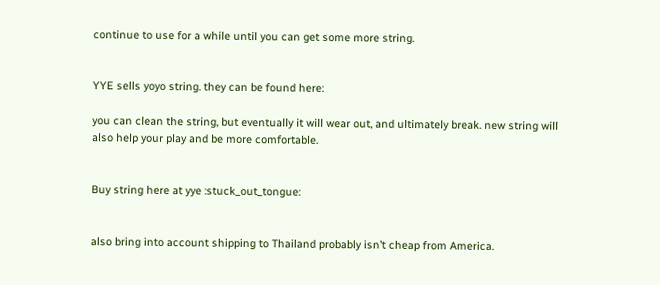continue to use for a while until you can get some more string.


YYE sells yoyo string. they can be found here:

you can clean the string, but eventually it will wear out, and ultimately break. new string will also help your play and be more comfortable.


Buy string here at yye :stuck_out_tongue:


also bring into account shipping to Thailand probably isn’t cheap from America.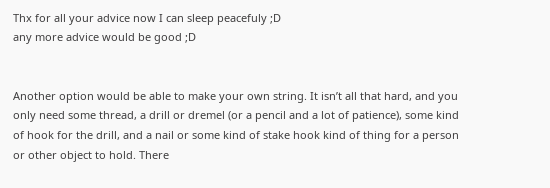Thx for all your advice now I can sleep peacefuly ;D
any more advice would be good ;D


Another option would be able to make your own string. It isn’t all that hard, and you only need some thread, a drill or dremel (or a pencil and a lot of patience), some kind of hook for the drill, and a nail or some kind of stake hook kind of thing for a person or other object to hold. There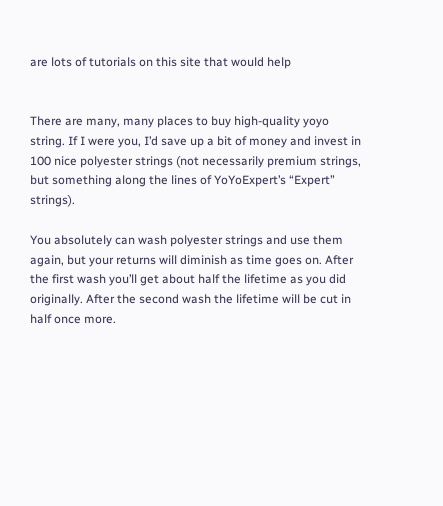are lots of tutorials on this site that would help


There are many, many places to buy high-quality yoyo string. If I were you, I’d save up a bit of money and invest in 100 nice polyester strings (not necessarily premium strings, but something along the lines of YoYoExpert’s “Expert” strings).

You absolutely can wash polyester strings and use them again, but your returns will diminish as time goes on. After the first wash you’ll get about half the lifetime as you did originally. After the second wash the lifetime will be cut in half once more.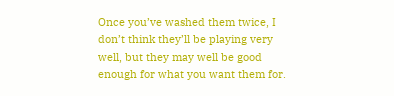Once you’ve washed them twice, I don’t think they’ll be playing very well, but they may well be good enough for what you want them for.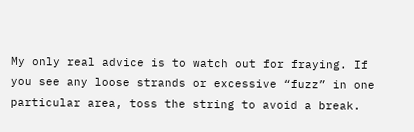My only real advice is to watch out for fraying. If you see any loose strands or excessive “fuzz” in one particular area, toss the string to avoid a break.